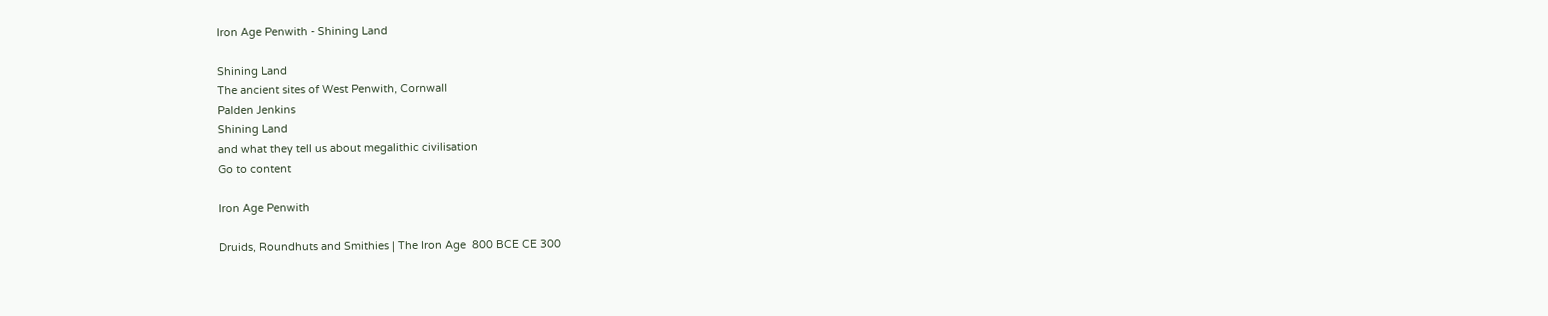Iron Age Penwith - Shining Land

Shining Land
The ancient sites of West Penwith, Cornwall
Palden Jenkins
Shining Land
and what they tell us about megalithic civilisation
Go to content

Iron Age Penwith

Druids, Roundhuts and Smithies | The Iron Age  800 BCE CE 300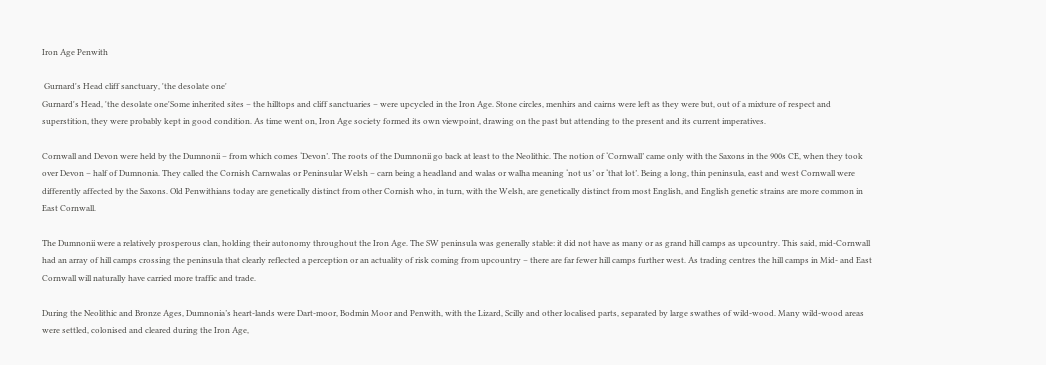Iron Age Penwith

 Gurnard's Head cliff sanctuary, 'the desolate one'
Gurnard's Head, 'the desolate one'Some inherited sites – the hilltops and cliff sanctuaries – were upcycled in the Iron Age. Stone circles, menhirs and cairns were left as they were but, out of a mixture of respect and superstition, they were probably kept in good condition. As time went on, Iron Age society formed its own viewpoint, drawing on the past but attending to the present and its current imperatives.

Cornwall and Devon were held by the Dumnonii – from which comes ‘Devon’. The roots of the Dumnonii go back at least to the Neolithic. The notion of ‘Cornwall’ came only with the Saxons in the 900s CE, when they took over Devon – half of Dumnonia. They called the Cornish Carnwalas or Peninsular Welsh – carn being a headland and walas or walha meaning ‘not us’ or ‘that lot’. Being a long, thin peninsula, east and west Cornwall were differently affected by the Saxons. Old Penwithians today are genetically distinct from other Cornish who, in turn, with the Welsh, are genetically distinct from most English, and English genetic strains are more common in East Cornwall.

The Dumnonii were a relatively prosperous clan, holding their autonomy throughout the Iron Age. The SW peninsula was generally stable: it did not have as many or as grand hill camps as upcountry. This said, mid-Cornwall had an array of hill camps crossing the peninsula that clearly reflected a perception or an actuality of risk coming from upcountry – there are far fewer hill camps further west. As trading centres the hill camps in Mid- and East Cornwall will naturally have carried more traffic and trade.

During the Neolithic and Bronze Ages, Dumnonia’s heart-lands were Dart-moor, Bodmin Moor and Penwith, with the Lizard, Scilly and other localised parts, separated by large swathes of wild-wood. Many wild-wood areas were settled, colonised and cleared during the Iron Age,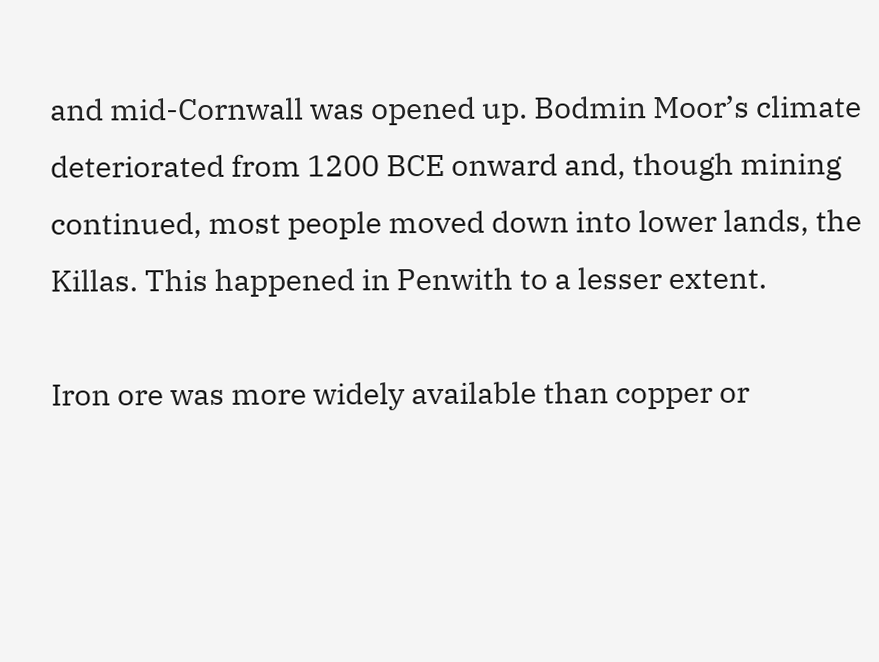and mid-Cornwall was opened up. Bodmin Moor’s climate deteriorated from 1200 BCE onward and, though mining continued, most people moved down into lower lands, the Killas. This happened in Penwith to a lesser extent.

Iron ore was more widely available than copper or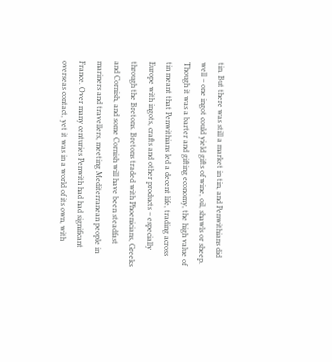tin. But there was still a market in tin, and Penwithians did well – one ingot could yield gifts of wine, oil, shawls or sheep. Though it was a barter and gifting economy, the high value of tin meant that Penwithians led a decent life, trading across Europe with ingots, crafts and other products – especially through the Bretons. Bretons traded with Phoenicians, Greeks and Cornish, and some Cornish will have been steadfast mariners and travellers, meeting Mediterranean people in France. Over many centuries Penwith had had significant overseas contact, yet it was in a world of its own, with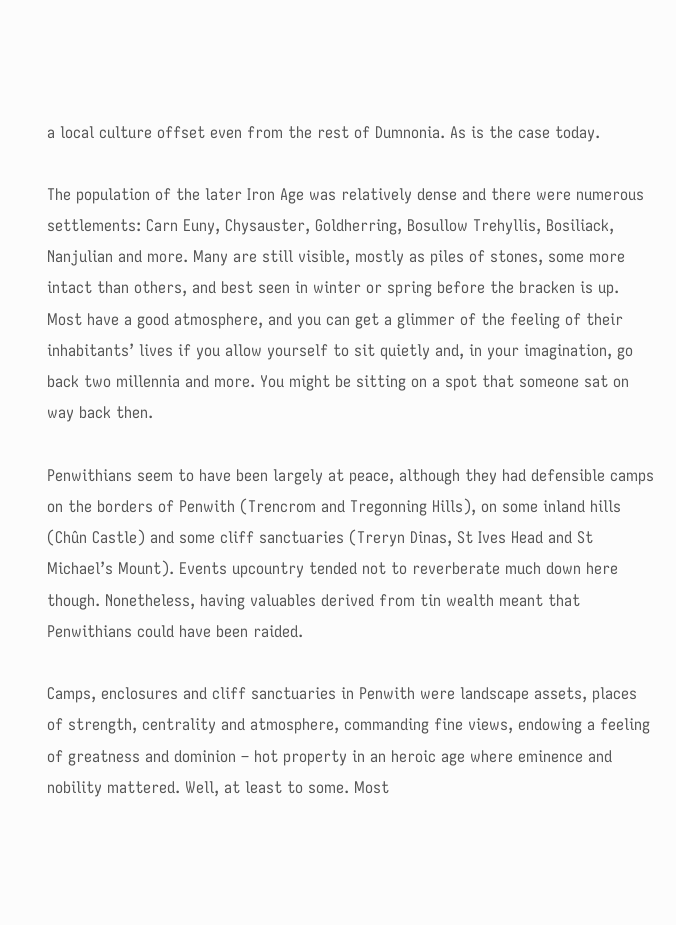a local culture offset even from the rest of Dumnonia. As is the case today.

The population of the later Iron Age was relatively dense and there were numerous settlements: Carn Euny, Chysauster, Goldherring, Bosullow Trehyllis, Bosiliack, Nanjulian and more. Many are still visible, mostly as piles of stones, some more intact than others, and best seen in winter or spring before the bracken is up. Most have a good atmosphere, and you can get a glimmer of the feeling of their inhabitants’ lives if you allow yourself to sit quietly and, in your imagination, go back two millennia and more. You might be sitting on a spot that someone sat on way back then.

Penwithians seem to have been largely at peace, although they had defensible camps on the borders of Penwith (Trencrom and Tregonning Hills), on some inland hills (Chûn Castle) and some cliff sanctuaries (Treryn Dinas, St Ives Head and St Michael’s Mount). Events upcountry tended not to reverberate much down here though. Nonetheless, having valuables derived from tin wealth meant that Penwithians could have been raided.

Camps, enclosures and cliff sanctuaries in Penwith were landscape assets, places of strength, centrality and atmosphere, commanding fine views, endowing a feeling of greatness and dominion – hot property in an heroic age where eminence and nobility mattered. Well, at least to some. Most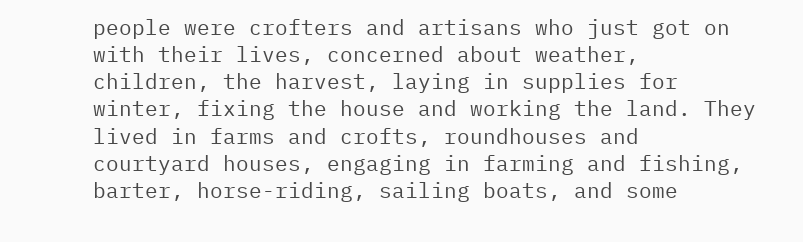people were crofters and artisans who just got on with their lives, concerned about weather, children, the harvest, laying in supplies for winter, fixing the house and working the land. They lived in farms and crofts, roundhouses and courtyard houses, engaging in farming and fishing, barter, horse-riding, sailing boats, and some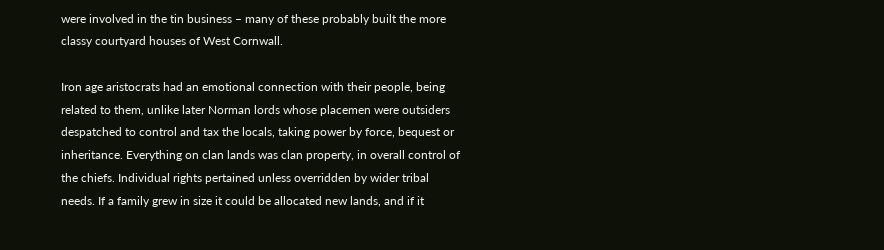were involved in the tin business – many of these probably built the more classy courtyard houses of West Cornwall.

Iron age aristocrats had an emotional connection with their people, being related to them, unlike later Norman lords whose placemen were outsiders despatched to control and tax the locals, taking power by force, bequest or inheritance. Everything on clan lands was clan property, in overall control of the chiefs. Individual rights pertained unless overridden by wider tribal needs. If a family grew in size it could be allocated new lands, and if it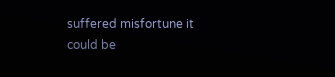suffered misfortune it could be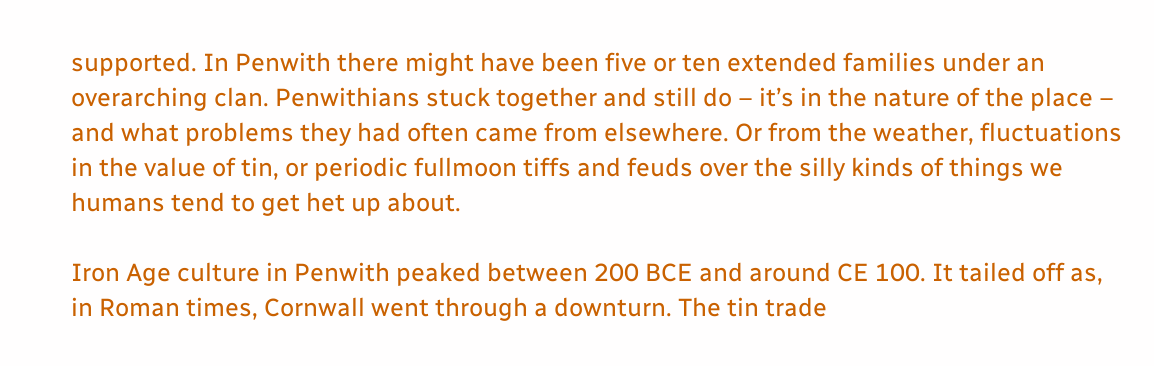supported. In Penwith there might have been five or ten extended families under an overarching clan. Penwithians stuck together and still do – it’s in the nature of the place – and what problems they had often came from elsewhere. Or from the weather, fluctuations in the value of tin, or periodic fullmoon tiffs and feuds over the silly kinds of things we humans tend to get het up about.

Iron Age culture in Penwith peaked between 200 BCE and around CE 100. It tailed off as, in Roman times, Cornwall went through a downturn. The tin trade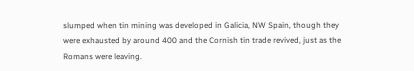slumped when tin mining was developed in Galicia, NW Spain, though they were exhausted by around 400 and the Cornish tin trade revived, just as the Romans were leaving.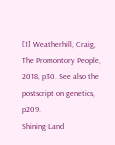[1] Weatherhill, Craig, The Promontory People, 2018, p30. See also the postscript on genetics, p209.
Shining Land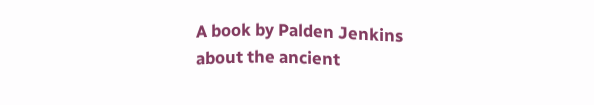A book by Palden Jenkins about the ancient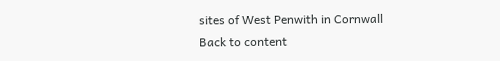sites of West Penwith in Cornwall
Back to content